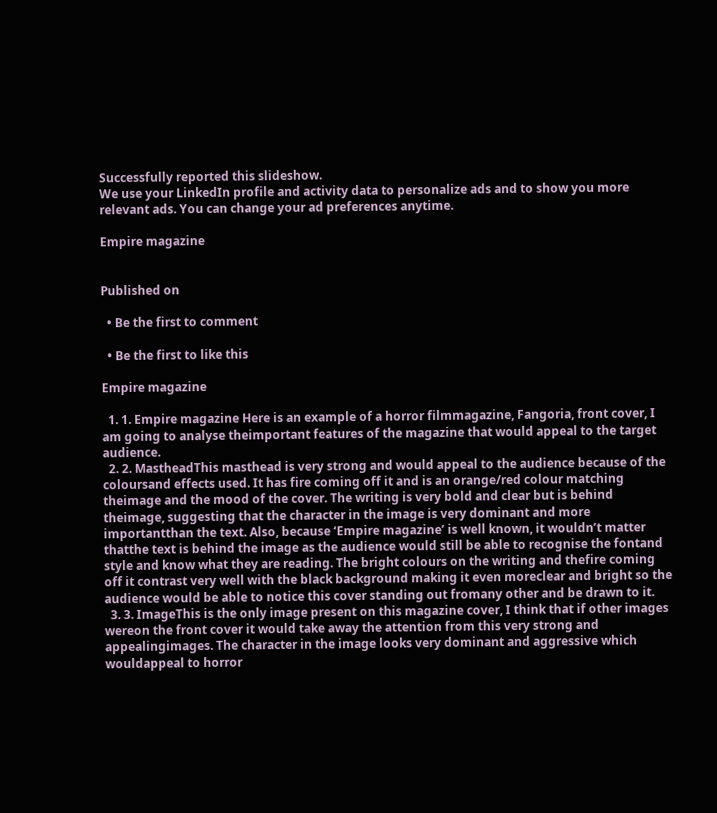Successfully reported this slideshow.
We use your LinkedIn profile and activity data to personalize ads and to show you more relevant ads. You can change your ad preferences anytime.

Empire magazine


Published on

  • Be the first to comment

  • Be the first to like this

Empire magazine

  1. 1. Empire magazine Here is an example of a horror filmmagazine, Fangoria, front cover, I am going to analyse theimportant features of the magazine that would appeal to the target audience.
  2. 2. MastheadThis masthead is very strong and would appeal to the audience because of the coloursand effects used. It has fire coming off it and is an orange/red colour matching theimage and the mood of the cover. The writing is very bold and clear but is behind theimage, suggesting that the character in the image is very dominant and more importantthan the text. Also, because ‘Empire magazine’ is well known, it wouldn’t matter thatthe text is behind the image as the audience would still be able to recognise the fontand style and know what they are reading. The bright colours on the writing and thefire coming off it contrast very well with the black background making it even moreclear and bright so the audience would be able to notice this cover standing out fromany other and be drawn to it.
  3. 3. ImageThis is the only image present on this magazine cover, I think that if other images wereon the front cover it would take away the attention from this very strong and appealingimages. The character in the image looks very dominant and aggressive which wouldappeal to horror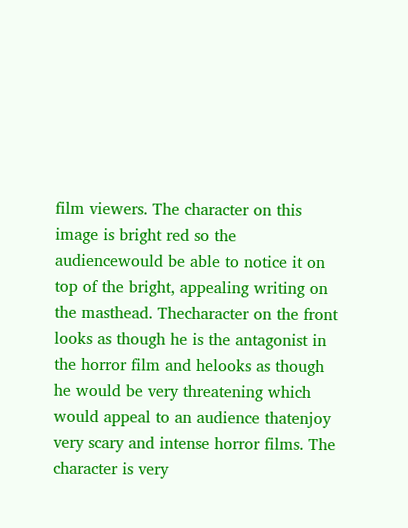film viewers. The character on this image is bright red so the audiencewould be able to notice it on top of the bright, appealing writing on the masthead. Thecharacter on the front looks as though he is the antagonist in the horror film and helooks as though he would be very threatening which would appeal to an audience thatenjoy very scary and intense horror films. The character is very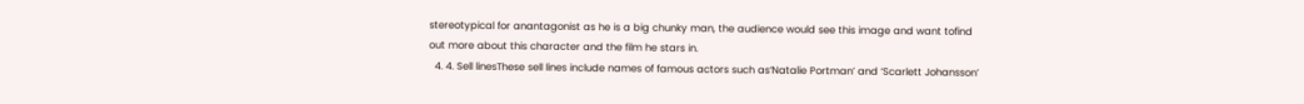stereotypical for anantagonist as he is a big chunky man, the audience would see this image and want tofind out more about this character and the film he stars in.
  4. 4. Sell linesThese sell lines include names of famous actors such as‘Natalie Portman’ and ‘Scarlett Johansson’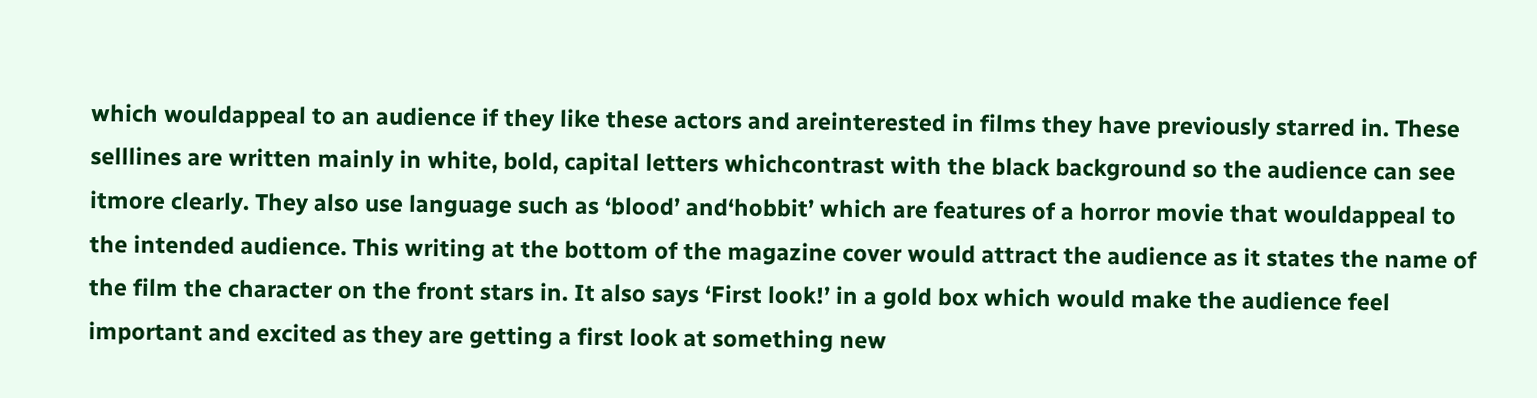which wouldappeal to an audience if they like these actors and areinterested in films they have previously starred in. These selllines are written mainly in white, bold, capital letters whichcontrast with the black background so the audience can see itmore clearly. They also use language such as ‘blood’ and‘hobbit’ which are features of a horror movie that wouldappeal to the intended audience. This writing at the bottom of the magazine cover would attract the audience as it states the name of the film the character on the front stars in. It also says ‘First look!’ in a gold box which would make the audience feel important and excited as they are getting a first look at something new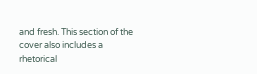and fresh. This section of the cover also includes a rhetorical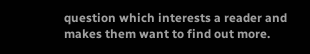question which interests a reader and makes them want to find out more.